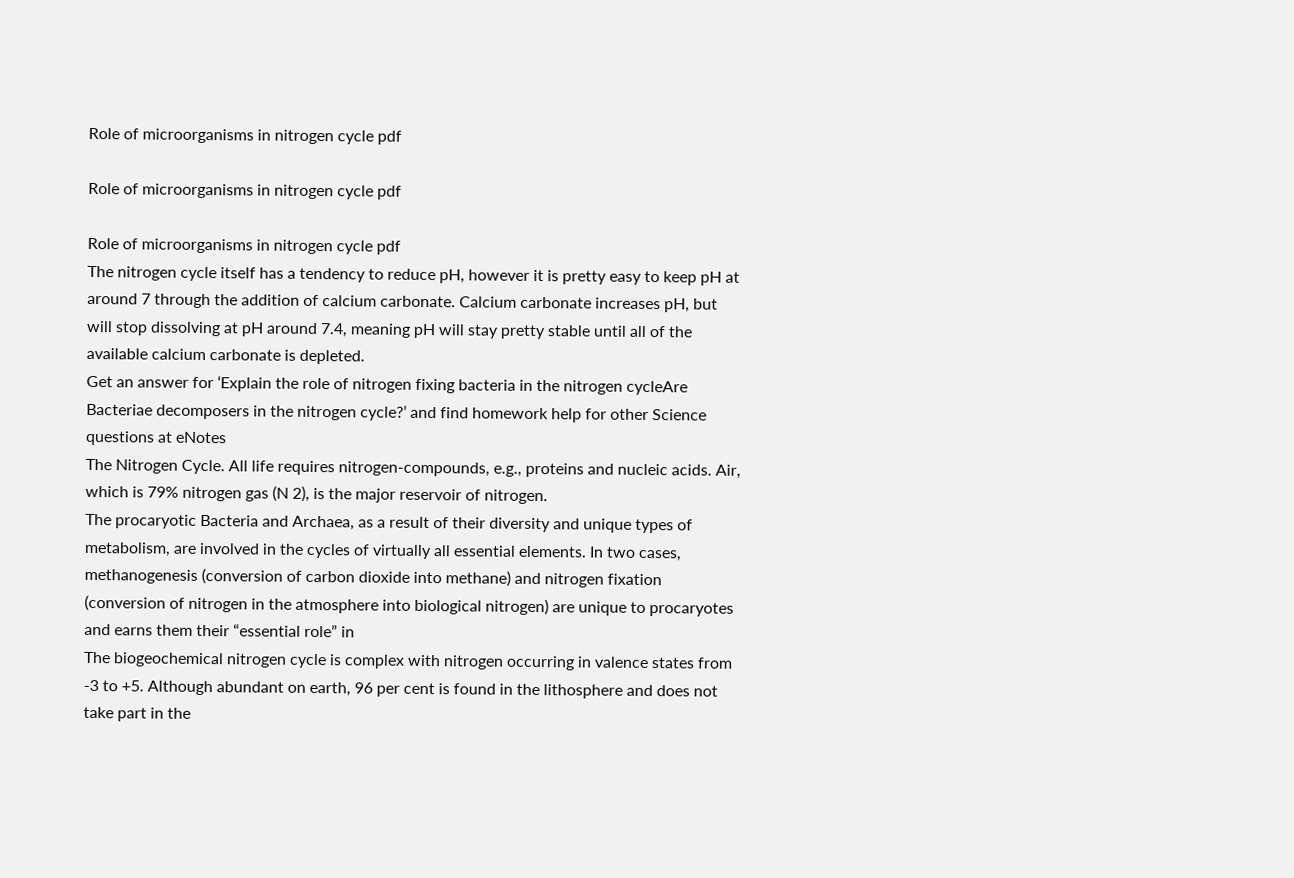Role of microorganisms in nitrogen cycle pdf

Role of microorganisms in nitrogen cycle pdf

Role of microorganisms in nitrogen cycle pdf
The nitrogen cycle itself has a tendency to reduce pH, however it is pretty easy to keep pH at around 7 through the addition of calcium carbonate. Calcium carbonate increases pH, but will stop dissolving at pH around 7.4, meaning pH will stay pretty stable until all of the available calcium carbonate is depleted.
Get an answer for ‘Explain the role of nitrogen fixing bacteria in the nitrogen cycleAre Bacteriae decomposers in the nitrogen cycle?’ and find homework help for other Science questions at eNotes
The Nitrogen Cycle. All life requires nitrogen-compounds, e.g., proteins and nucleic acids. Air, which is 79% nitrogen gas (N 2), is the major reservoir of nitrogen.
The procaryotic Bacteria and Archaea, as a result of their diversity and unique types of metabolism, are involved in the cycles of virtually all essential elements. In two cases, methanogenesis (conversion of carbon dioxide into methane) and nitrogen fixation (conversion of nitrogen in the atmosphere into biological nitrogen) are unique to procaryotes and earns them their “essential role” in
The biogeochemical nitrogen cycle is complex with nitrogen occurring in valence states from -3 to +5. Although abundant on earth, 96 per cent is found in the lithosphere and does not take part in the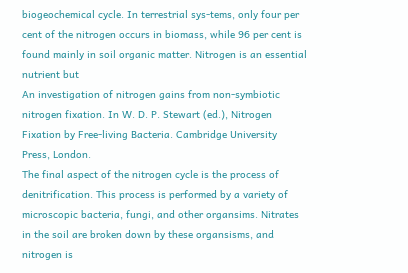biogeochemical cycle. In terrestrial sys-tems, only four per cent of the nitrogen occurs in biomass, while 96 per cent is found mainly in soil organic matter. Nitrogen is an essential nutrient but
An investigation of nitrogen gains from non-symbiotic nitrogen fixation. In W. D. P. Stewart (ed.), Nitrogen Fixation by Free-living Bacteria. Cambridge University Press, London.
The final aspect of the nitrogen cycle is the process of denitrification. This process is performed by a variety of microscopic bacteria, fungi, and other organsims. Nitrates in the soil are broken down by these organsisms, and nitrogen is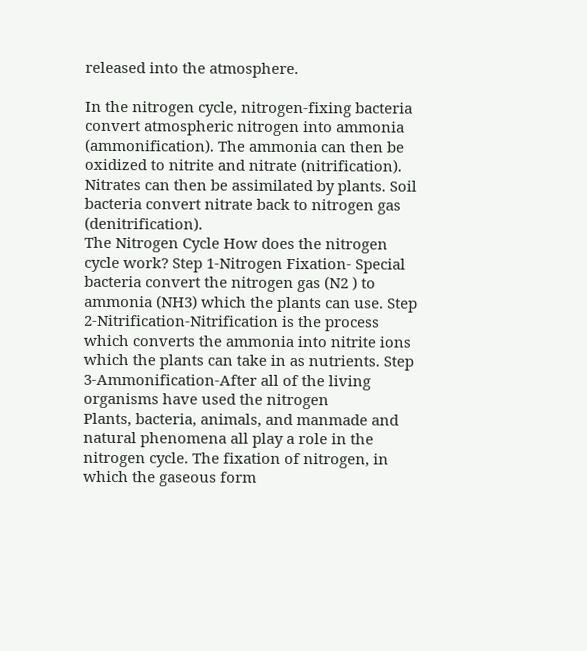released into the atmosphere.

In the nitrogen cycle, nitrogen-fixing bacteria convert atmospheric nitrogen into ammonia (ammonification). The ammonia can then be oxidized to nitrite and nitrate (nitrification). Nitrates can then be assimilated by plants. Soil bacteria convert nitrate back to nitrogen gas (denitrification).
The Nitrogen Cycle How does the nitrogen cycle work? Step 1-Nitrogen Fixation- Special bacteria convert the nitrogen gas (N2 ) to ammonia (NH3) which the plants can use. Step 2-Nitrification-Nitrification is the process which converts the ammonia into nitrite ions which the plants can take in as nutrients. Step 3-Ammonification-After all of the living organisms have used the nitrogen
Plants, bacteria, animals, and manmade and natural phenomena all play a role in the nitrogen cycle. The fixation of nitrogen, in which the gaseous form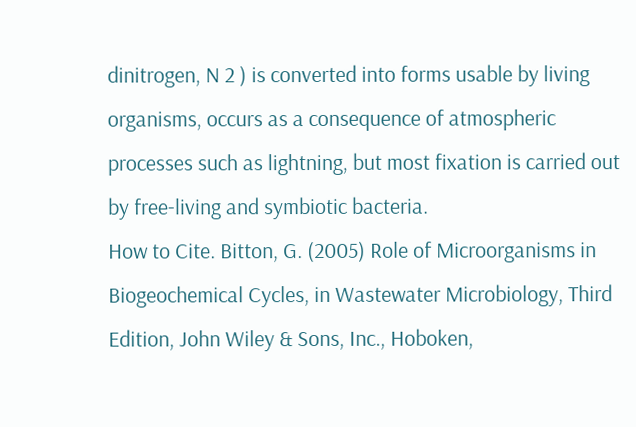dinitrogen, N 2 ) is converted into forms usable by living organisms, occurs as a consequence of atmospheric processes such as lightning, but most fixation is carried out by free-living and symbiotic bacteria.
How to Cite. Bitton, G. (2005) Role of Microorganisms in Biogeochemical Cycles, in Wastewater Microbiology, Third Edition, John Wiley & Sons, Inc., Hoboken,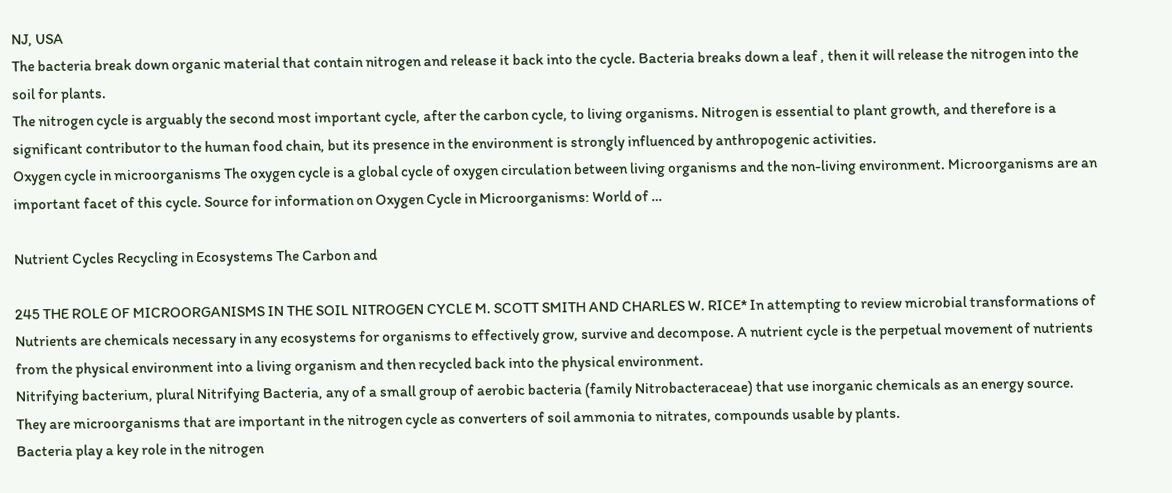NJ, USA
The bacteria break down organic material that contain nitrogen and release it back into the cycle. Bacteria breaks down a leaf , then it will release the nitrogen into the soil for plants.
The nitrogen cycle is arguably the second most important cycle, after the carbon cycle, to living organisms. Nitrogen is essential to plant growth, and therefore is a significant contributor to the human food chain, but its presence in the environment is strongly influenced by anthropogenic activities.
Oxygen cycle in microorganisms The oxygen cycle is a global cycle of oxygen circulation between living organisms and the non-living environment. Microorganisms are an important facet of this cycle. Source for information on Oxygen Cycle in Microorganisms: World of …

Nutrient Cycles Recycling in Ecosystems The Carbon and

245 THE ROLE OF MICROORGANISMS IN THE SOIL NITROGEN CYCLE M. SCOTT SMITH AND CHARLES W. RICE* In attempting to review microbial transformations of
Nutrients are chemicals necessary in any ecosystems for organisms to effectively grow, survive and decompose. A nutrient cycle is the perpetual movement of nutrients from the physical environment into a living organism and then recycled back into the physical environment.
Nitrifying bacterium, plural Nitrifying Bacteria, any of a small group of aerobic bacteria (family Nitrobacteraceae) that use inorganic chemicals as an energy source. They are microorganisms that are important in the nitrogen cycle as converters of soil ammonia to nitrates, compounds usable by plants.
Bacteria play a key role in the nitrogen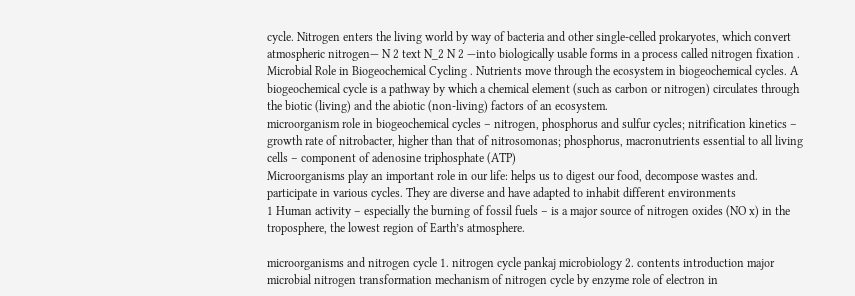cycle. Nitrogen enters the living world by way of bacteria and other single-celled prokaryotes, which convert atmospheric nitrogen— N 2 text N_2 N 2 —into biologically usable forms in a process called nitrogen fixation .
Microbial Role in Biogeochemical Cycling . Nutrients move through the ecosystem in biogeochemical cycles. A biogeochemical cycle is a pathway by which a chemical element (such as carbon or nitrogen) circulates through the biotic (living) and the abiotic (non-living) factors of an ecosystem.
microorganism role in biogeochemical cycles – nitrogen, phosphorus and sulfur cycles; nitrification kinetics – growth rate of nitrobacter, higher than that of nitrosomonas; phosphorus, macronutrients essential to all living cells – component of adenosine triphosphate (ATP)
Microorganisms play an important role in our life: helps us to digest our food, decompose wastes and. participate in various cycles. They are diverse and have adapted to inhabit different environments
1 Human activity – especially the burning of fossil fuels – is a major source of nitrogen oxides (NO x) in the troposphere, the lowest region of Earth’s atmosphere.

microorganisms and nitrogen cycle 1. nitrogen cycle pankaj microbiology 2. contents introduction major microbial nitrogen transformation mechanism of nitrogen cycle by enzyme role of electron in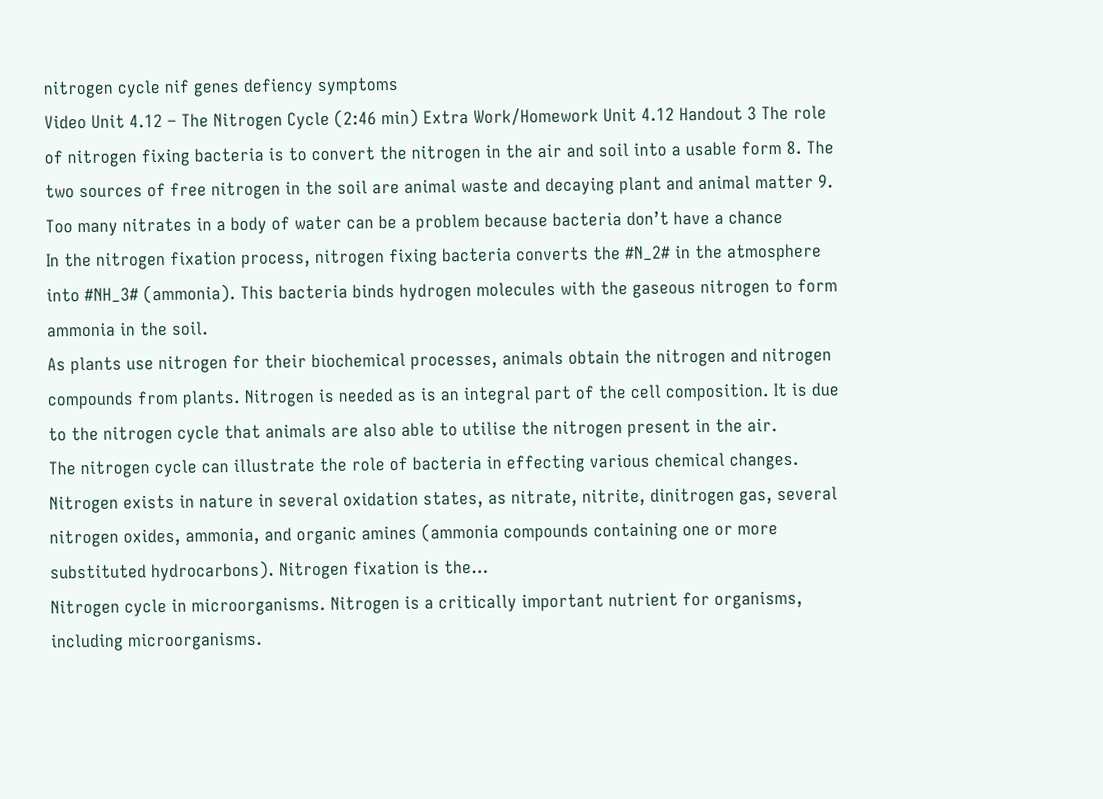nitrogen cycle nif genes defiency symptoms
Video Unit 4.12 – The Nitrogen Cycle (2:46 min) Extra Work/Homework Unit 4.12 Handout 3 The role of nitrogen fixing bacteria is to convert the nitrogen in the air and soil into a usable form 8. The two sources of free nitrogen in the soil are animal waste and decaying plant and animal matter 9. Too many nitrates in a body of water can be a problem because bacteria don’t have a chance
In the nitrogen fixation process, nitrogen fixing bacteria converts the #N_2# in the atmosphere into #NH_3# (ammonia). This bacteria binds hydrogen molecules with the gaseous nitrogen to form ammonia in the soil.
As plants use nitrogen for their biochemical processes, animals obtain the nitrogen and nitrogen compounds from plants. Nitrogen is needed as is an integral part of the cell composition. It is due to the nitrogen cycle that animals are also able to utilise the nitrogen present in the air.
The nitrogen cycle can illustrate the role of bacteria in effecting various chemical changes. Nitrogen exists in nature in several oxidation states, as nitrate, nitrite, dinitrogen gas, several nitrogen oxides, ammonia, and organic amines (ammonia compounds containing one or more substituted hydrocarbons). Nitrogen fixation is the…
Nitrogen cycle in microorganisms. Nitrogen is a critically important nutrient for organisms, including microorganisms.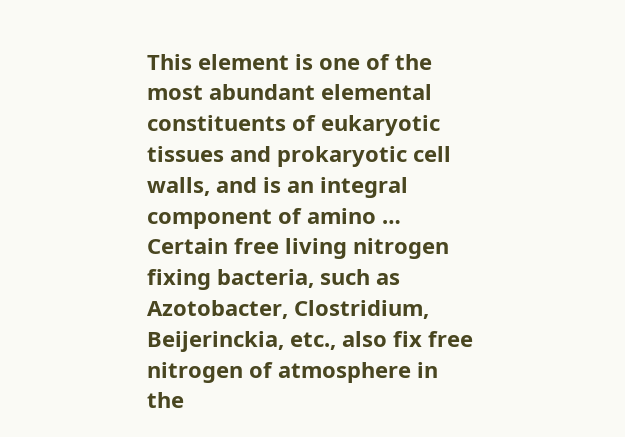This element is one of the most abundant elemental constituents of eukaryotic tissues and prokaryotic cell walls, and is an integral component of amino …
Certain free living nitrogen fixing bacteria, such as Azotobacter, Clostridium, Beijerinckia, etc., also fix free nitrogen of atmosphere in the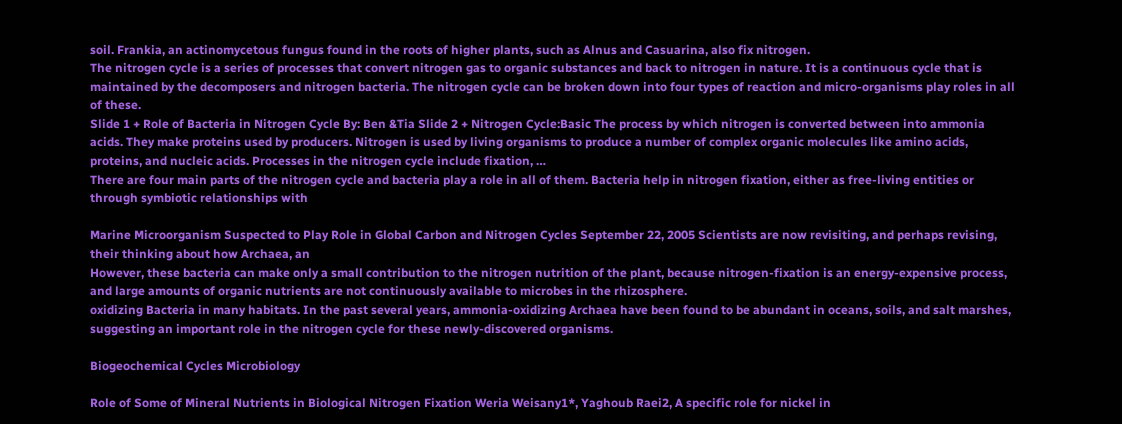soil. Frankia, an actinomycetous fungus found in the roots of higher plants, such as Alnus and Casuarina, also fix nitrogen.
The nitrogen cycle is a series of processes that convert nitrogen gas to organic substances and back to nitrogen in nature. It is a continuous cycle that is maintained by the decomposers and nitrogen bacteria. The nitrogen cycle can be broken down into four types of reaction and micro-organisms play roles in all of these.
Slide 1 + Role of Bacteria in Nitrogen Cycle By: Ben &Tia Slide 2 + Nitrogen Cycle:Basic The process by which nitrogen is converted between into ammonia acids. They make proteins used by producers. Nitrogen is used by living organisms to produce a number of complex organic molecules like amino acids, proteins, and nucleic acids. Processes in the nitrogen cycle include fixation, …
There are four main parts of the nitrogen cycle and bacteria play a role in all of them. Bacteria help in nitrogen fixation, either as free-living entities or through symbiotic relationships with

Marine Microorganism Suspected to Play Role in Global Carbon and Nitrogen Cycles September 22, 2005 Scientists are now revisiting, and perhaps revising, their thinking about how Archaea, an
However, these bacteria can make only a small contribution to the nitrogen nutrition of the plant, because nitrogen-fixation is an energy-expensive process, and large amounts of organic nutrients are not continuously available to microbes in the rhizosphere.
oxidizing Bacteria in many habitats. In the past several years, ammonia-oxidizing Archaea have been found to be abundant in oceans, soils, and salt marshes, suggesting an important role in the nitrogen cycle for these newly-discovered organisms.

Biogeochemical Cycles Microbiology

Role of Some of Mineral Nutrients in Biological Nitrogen Fixation Weria Weisany1*, Yaghoub Raei2, A specific role for nickel in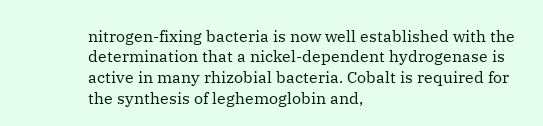nitrogen-fixing bacteria is now well established with the determination that a nickel-dependent hydrogenase is active in many rhizobial bacteria. Cobalt is required for the synthesis of leghemoglobin and,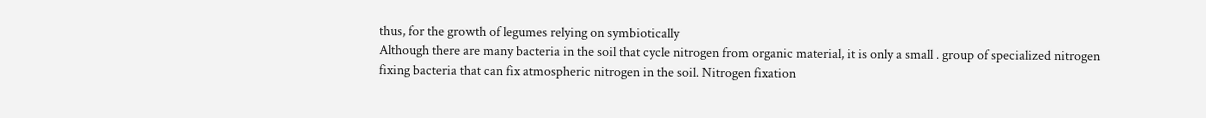thus, for the growth of legumes relying on symbiotically
Although there are many bacteria in the soil that cycle nitrogen from organic material, it is only a small . group of specialized nitrogen fixing bacteria that can fix atmospheric nitrogen in the soil. Nitrogen fixation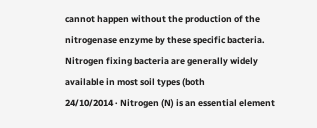cannot happen without the production of the nitrogenase enzyme by these specific bacteria. Nitrogen fixing bacteria are generally widely available in most soil types (both
24/10/2014 · Nitrogen (N) is an essential element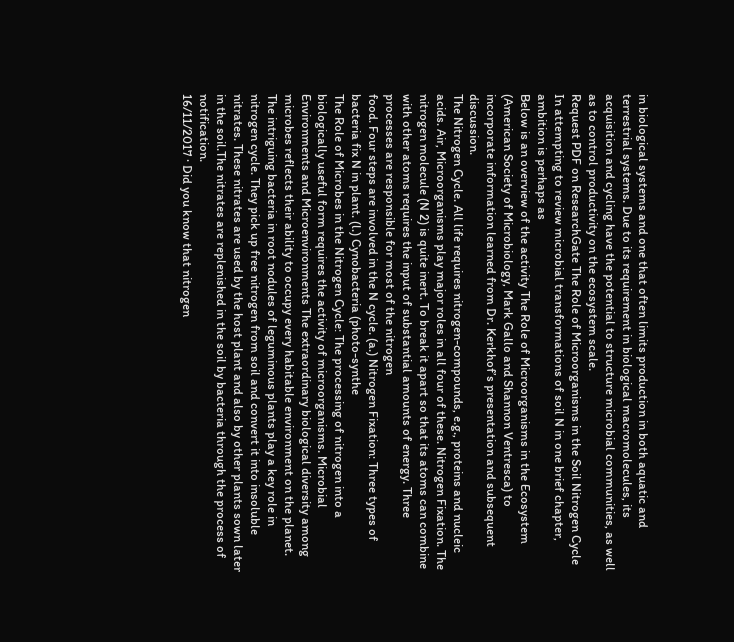in biological systems and one that often limits production in both aquatic and terrestrial systems. Due to its requirement in biological macromolecules, its acquisition and cycling have the potential to structure microbial communities, as well as to control productivity on the ecosystem scale.
Request PDF on ResearchGate The Role of Microorganisms in the Soil Nitrogen Cycle In attempting to review microbial transformations of soil N in one brief chapter, ambition is perhaps as
Below is an overview of the activity The Role of Microorganisms in the Ecosystem (American Society of Microbiology, Mark Gallo and Shannon Ventresca) to incorporate information learned from Dr. Kerkhof’s presentation and subsequent discussion.
The Nitrogen Cycle. All life requires nitrogen-compounds, e.g., proteins and nucleic acids. Air, Microorganisms play major roles in all four of these. Nitrogen Fixation. The nitrogen molecule (N 2) is quite inert. To break it apart so that its atoms can combine with other atoms requires the input of substantial amounts of energy. Three processes are responsible for most of the nitrogen
food. Four steps are involved in the N cycle. (a.) Nitrogen Fixation: Three types of bacteria fix N in plant. (l.) Cynobacteria (photo-synthe
The Role of Microbes in the Nitrogen Cycle: The processing of nitrogen into a biologically useful form requires the activity of microorganisms. Microbial Environments and Microenvironments The extraordinary biological diversity among microbes reflects their ability to occupy every habitable environment on the planet.
The intriguing bacteria in root nodules of leguminous plants play a key role in nitrogen cycle. They pick up free nitrogen from soil and convert it into insoluble nitrates. These nitrates are used by the host plant and also by other plants sown later in the soil.The nitrates are replenished in the soil by bacteria through the process of notification.
16/11/2017 · Did you know that nitrogen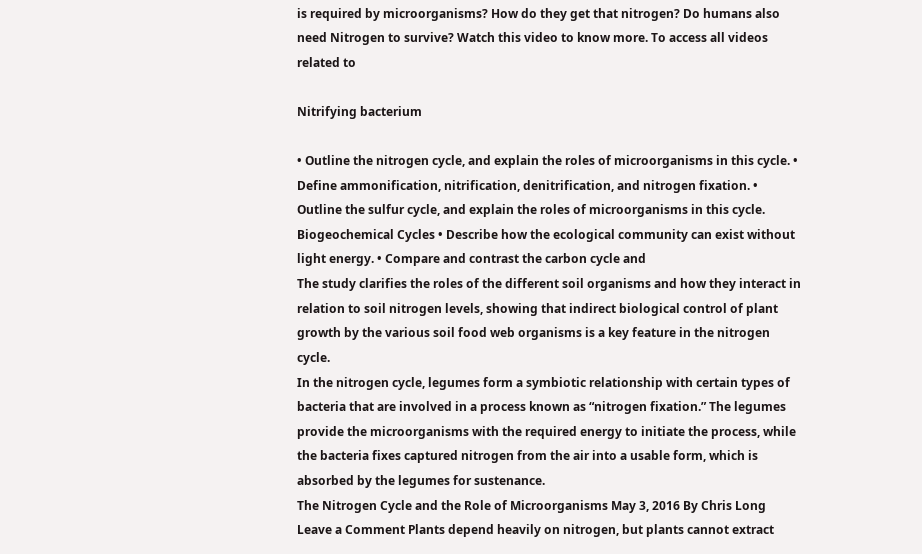is required by microorganisms? How do they get that nitrogen? Do humans also need Nitrogen to survive? Watch this video to know more. To access all videos related to

Nitrifying bacterium

• Outline the nitrogen cycle, and explain the roles of microorganisms in this cycle. • Define ammonification, nitrification, denitrification, and nitrogen fixation. • Outline the sulfur cycle, and explain the roles of microorganisms in this cycle. Biogeochemical Cycles • Describe how the ecological community can exist without light energy. • Compare and contrast the carbon cycle and
The study clarifies the roles of the different soil organisms and how they interact in relation to soil nitrogen levels, showing that indirect biological control of plant growth by the various soil food web organisms is a key feature in the nitrogen cycle.
In the nitrogen cycle, legumes form a symbiotic relationship with certain types of bacteria that are involved in a process known as “nitrogen fixation.” The legumes provide the microorganisms with the required energy to initiate the process, while the bacteria fixes captured nitrogen from the air into a usable form, which is absorbed by the legumes for sustenance.
The Nitrogen Cycle and the Role of Microorganisms May 3, 2016 By Chris Long Leave a Comment Plants depend heavily on nitrogen, but plants cannot extract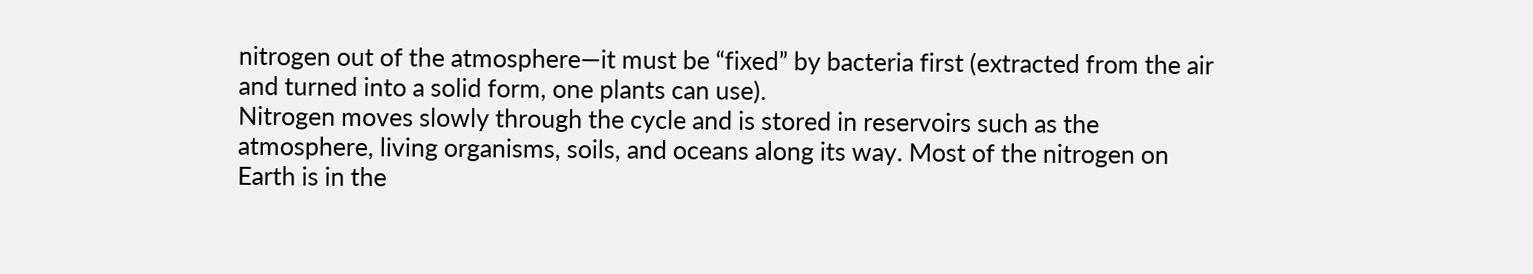nitrogen out of the atmosphere—it must be “fixed” by bacteria first (extracted from the air and turned into a solid form, one plants can use).
Nitrogen moves slowly through the cycle and is stored in reservoirs such as the atmosphere, living organisms, soils, and oceans along its way. Most of the nitrogen on Earth is in the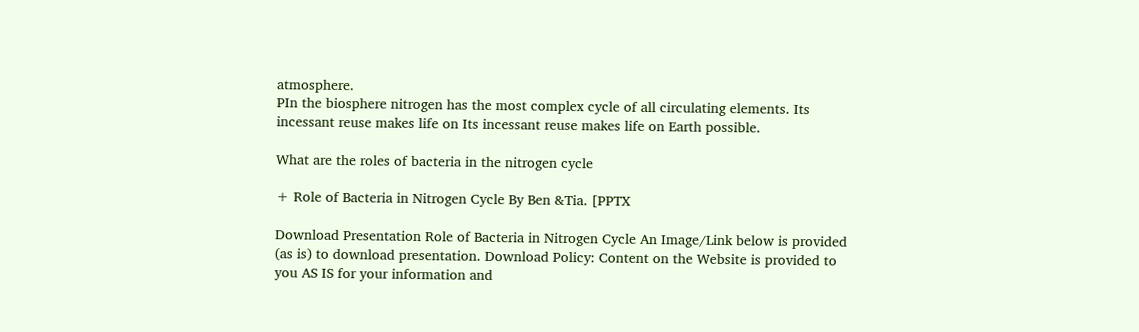atmosphere.
PIn the biosphere nitrogen has the most complex cycle of all circulating elements. Its incessant reuse makes life on Its incessant reuse makes life on Earth possible.

What are the roles of bacteria in the nitrogen cycle

+ Role of Bacteria in Nitrogen Cycle By Ben &Tia. [PPTX

Download Presentation Role of Bacteria in Nitrogen Cycle An Image/Link below is provided (as is) to download presentation. Download Policy: Content on the Website is provided to you AS IS for your information and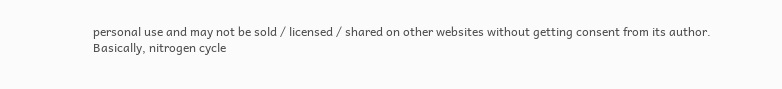personal use and may not be sold / licensed / shared on other websites without getting consent from its author.
Basically, nitrogen cycle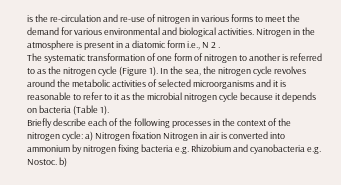is the re-circulation and re-use of nitrogen in various forms to meet the demand for various environmental and biological activities. Nitrogen in the atmosphere is present in a diatomic form i.e., N 2 .
The systematic transformation of one form of nitrogen to another is referred to as the nitrogen cycle (Figure 1). In the sea, the nitrogen cycle revolves around the metabolic activities of selected microorganisms and it is reasonable to refer to it as the microbial nitrogen cycle because it depends on bacteria (Table 1).
Briefly describe each of the following processes in the context of the nitrogen cycle: a) Nitrogen fixation Nitrogen in air is converted into ammonium by nitrogen fixing bacteria e.g. Rhizobium and cyanobacteria e.g. Nostoc. b)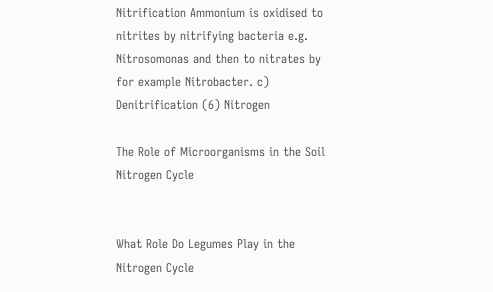Nitrification Ammonium is oxidised to nitrites by nitrifying bacteria e.g. Nitrosomonas and then to nitrates by for example Nitrobacter. c) Denitrification (6) Nitrogen

The Role of Microorganisms in the Soil Nitrogen Cycle


What Role Do Legumes Play in the Nitrogen Cycle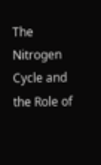The Nitrogen Cycle and the Role of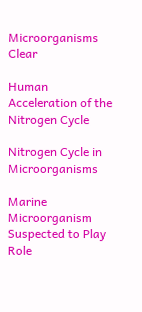Microorganisms Clear

Human Acceleration of the Nitrogen Cycle

Nitrogen Cycle in Microorganisms

Marine Microorganism Suspected to Play Role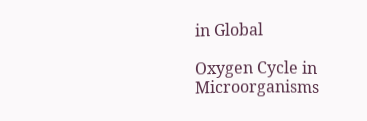in Global

Oxygen Cycle in Microorganisms